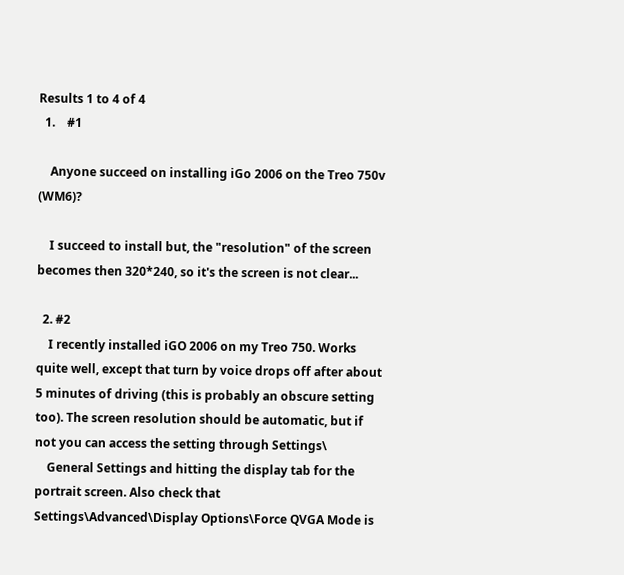Results 1 to 4 of 4
  1.    #1

    Anyone succeed on installing iGo 2006 on the Treo 750v (WM6)?

    I succeed to install but, the "resolution" of the screen becomes then 320*240, so it's the screen is not clear...

  2. #2
    I recently installed iGO 2006 on my Treo 750. Works quite well, except that turn by voice drops off after about 5 minutes of driving (this is probably an obscure setting too). The screen resolution should be automatic, but if not you can access the setting through Settings\
    General Settings and hitting the display tab for the portrait screen. Also check that Settings\Advanced\Display Options\Force QVGA Mode is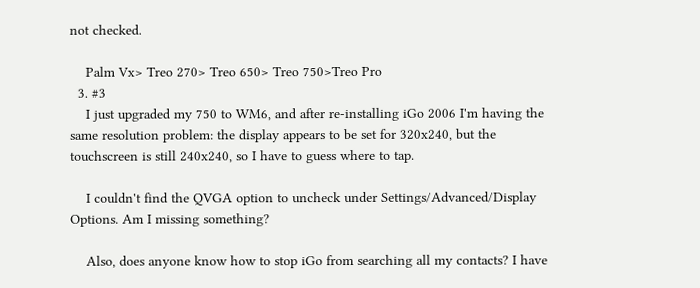not checked.

    Palm Vx> Treo 270> Treo 650> Treo 750>Treo Pro
  3. #3
    I just upgraded my 750 to WM6, and after re-installing iGo 2006 I'm having the same resolution problem: the display appears to be set for 320x240, but the touchscreen is still 240x240, so I have to guess where to tap.

    I couldn't find the QVGA option to uncheck under Settings/Advanced/Display Options. Am I missing something?

    Also, does anyone know how to stop iGo from searching all my contacts? I have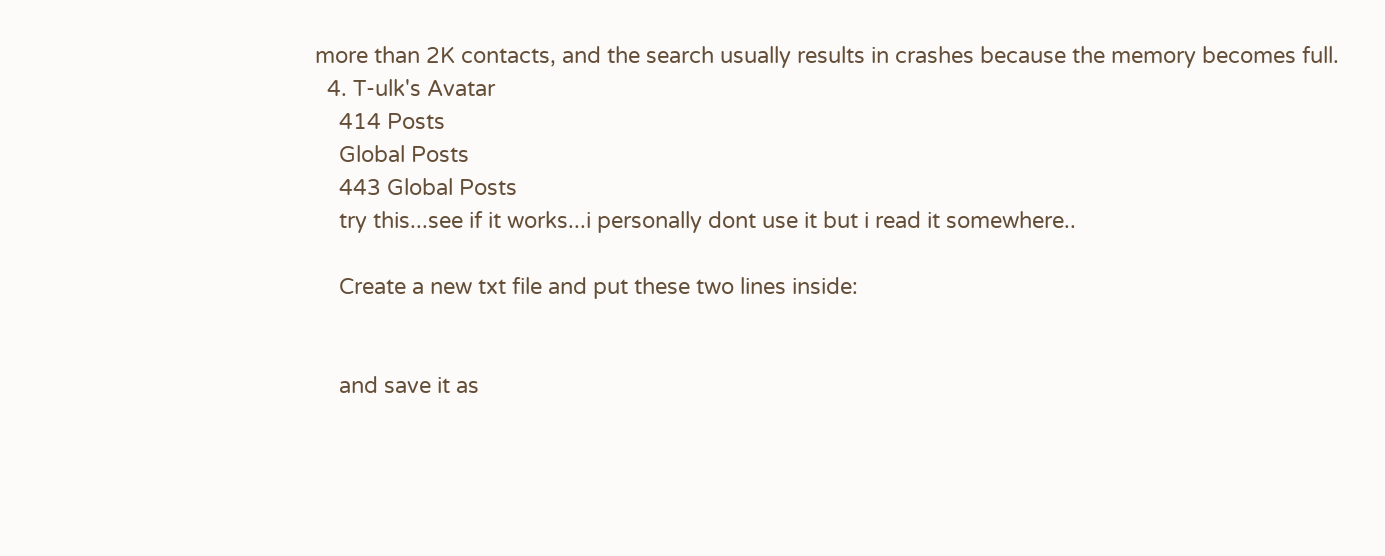more than 2K contacts, and the search usually results in crashes because the memory becomes full.
  4. T-ulk's Avatar
    414 Posts
    Global Posts
    443 Global Posts
    try this...see if it works...i personally dont use it but i read it somewhere..

    Create a new txt file and put these two lines inside:


    and save it as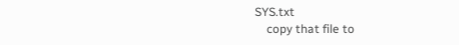SYS.txt
    copy that file to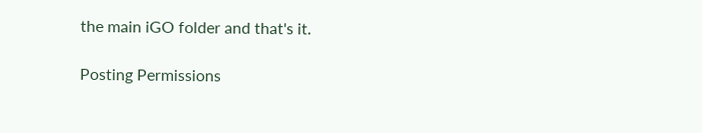the main iGO folder and that's it.

Posting Permissions